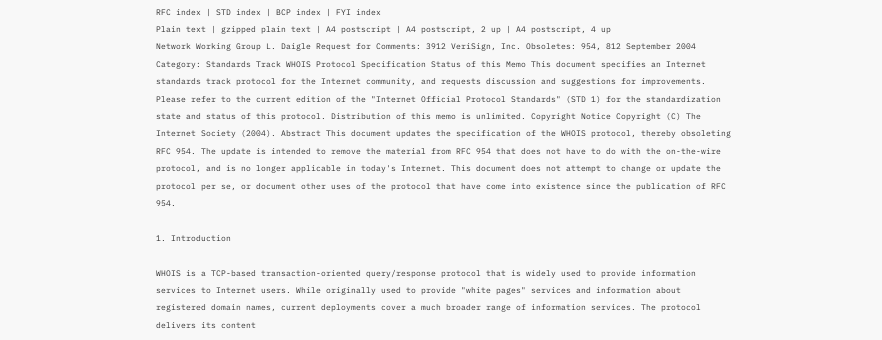RFC index | STD index | BCP index | FYI index
Plain text | gzipped plain text | A4 postscript | A4 postscript, 2 up | A4 postscript, 4 up
Network Working Group L. Daigle Request for Comments: 3912 VeriSign, Inc. Obsoletes: 954, 812 September 2004 Category: Standards Track WHOIS Protocol Specification Status of this Memo This document specifies an Internet standards track protocol for the Internet community, and requests discussion and suggestions for improvements. Please refer to the current edition of the "Internet Official Protocol Standards" (STD 1) for the standardization state and status of this protocol. Distribution of this memo is unlimited. Copyright Notice Copyright (C) The Internet Society (2004). Abstract This document updates the specification of the WHOIS protocol, thereby obsoleting RFC 954. The update is intended to remove the material from RFC 954 that does not have to do with the on-the-wire protocol, and is no longer applicable in today's Internet. This document does not attempt to change or update the protocol per se, or document other uses of the protocol that have come into existence since the publication of RFC 954.

1. Introduction

WHOIS is a TCP-based transaction-oriented query/response protocol that is widely used to provide information services to Internet users. While originally used to provide "white pages" services and information about registered domain names, current deployments cover a much broader range of information services. The protocol delivers its content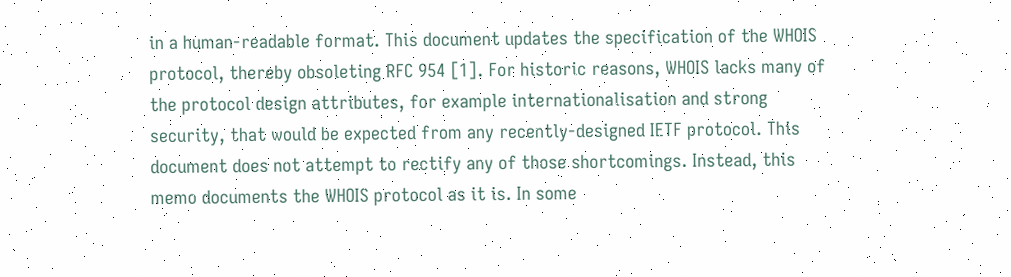in a human-readable format. This document updates the specification of the WHOIS protocol, thereby obsoleting RFC 954 [1]. For historic reasons, WHOIS lacks many of the protocol design attributes, for example internationalisation and strong security, that would be expected from any recently-designed IETF protocol. This document does not attempt to rectify any of those shortcomings. Instead, this memo documents the WHOIS protocol as it is. In some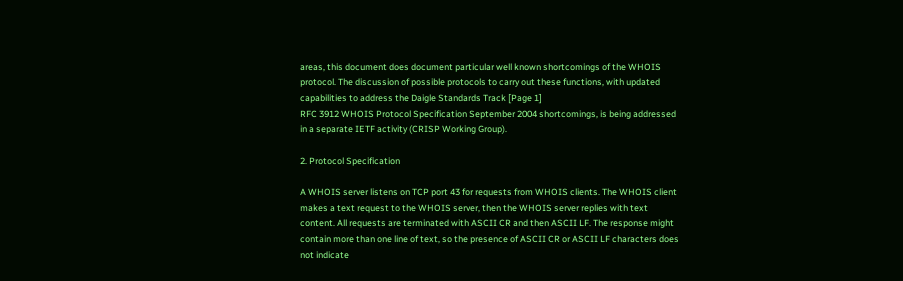areas, this document does document particular well known shortcomings of the WHOIS protocol. The discussion of possible protocols to carry out these functions, with updated capabilities to address the Daigle Standards Track [Page 1]
RFC 3912 WHOIS Protocol Specification September 2004 shortcomings, is being addressed in a separate IETF activity (CRISP Working Group).

2. Protocol Specification

A WHOIS server listens on TCP port 43 for requests from WHOIS clients. The WHOIS client makes a text request to the WHOIS server, then the WHOIS server replies with text content. All requests are terminated with ASCII CR and then ASCII LF. The response might contain more than one line of text, so the presence of ASCII CR or ASCII LF characters does not indicate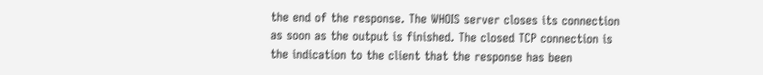the end of the response. The WHOIS server closes its connection as soon as the output is finished. The closed TCP connection is the indication to the client that the response has been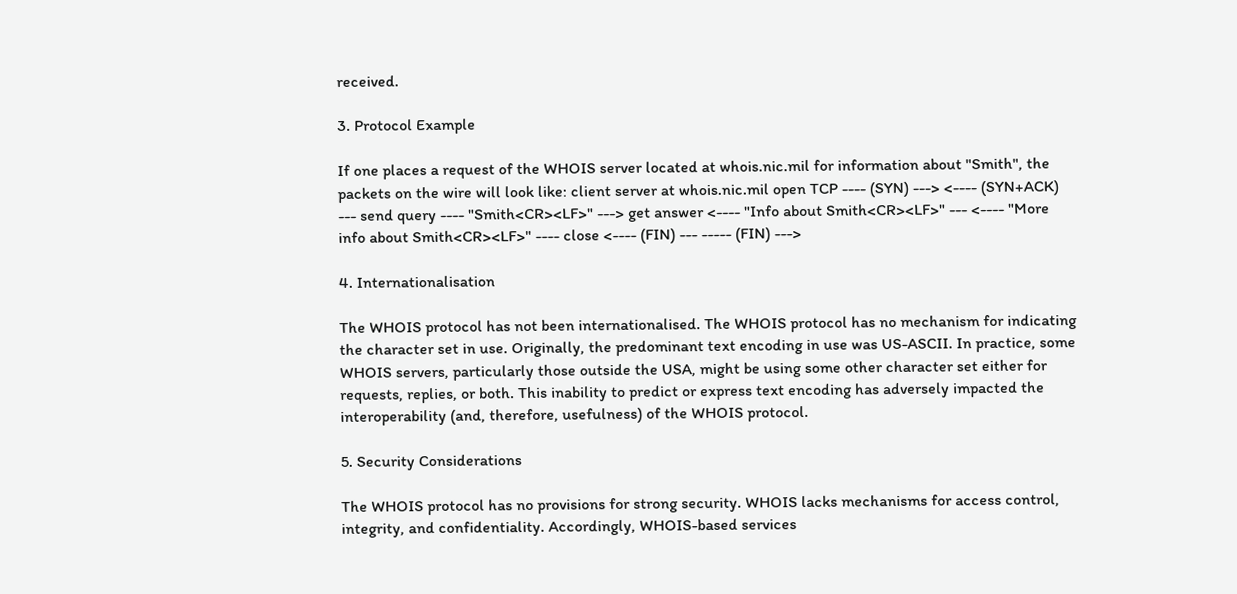received.

3. Protocol Example

If one places a request of the WHOIS server located at whois.nic.mil for information about "Smith", the packets on the wire will look like: client server at whois.nic.mil open TCP ---- (SYN) ---> <---- (SYN+ACK) --- send query ---- "Smith<CR><LF>" ---> get answer <---- "Info about Smith<CR><LF>" --- <---- "More info about Smith<CR><LF>" ---- close <---- (FIN) --- ----- (FIN) --->

4. Internationalisation

The WHOIS protocol has not been internationalised. The WHOIS protocol has no mechanism for indicating the character set in use. Originally, the predominant text encoding in use was US-ASCII. In practice, some WHOIS servers, particularly those outside the USA, might be using some other character set either for requests, replies, or both. This inability to predict or express text encoding has adversely impacted the interoperability (and, therefore, usefulness) of the WHOIS protocol.

5. Security Considerations

The WHOIS protocol has no provisions for strong security. WHOIS lacks mechanisms for access control, integrity, and confidentiality. Accordingly, WHOIS-based services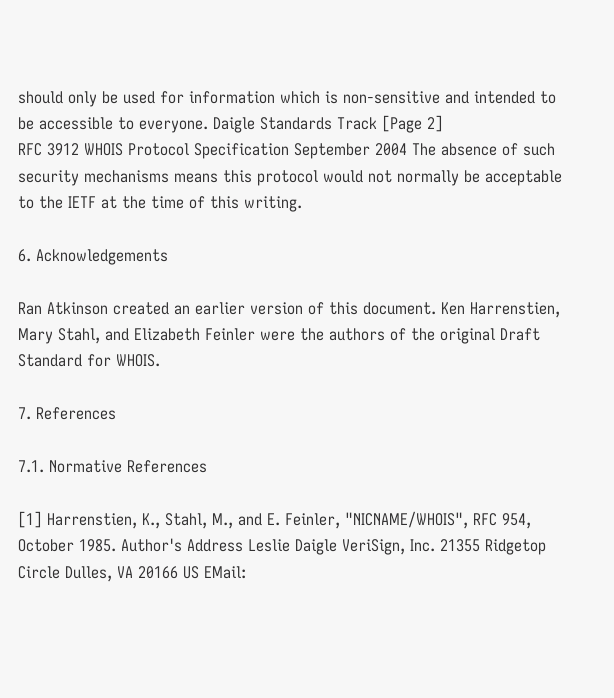should only be used for information which is non-sensitive and intended to be accessible to everyone. Daigle Standards Track [Page 2]
RFC 3912 WHOIS Protocol Specification September 2004 The absence of such security mechanisms means this protocol would not normally be acceptable to the IETF at the time of this writing.

6. Acknowledgements

Ran Atkinson created an earlier version of this document. Ken Harrenstien, Mary Stahl, and Elizabeth Feinler were the authors of the original Draft Standard for WHOIS.

7. References

7.1. Normative References

[1] Harrenstien, K., Stahl, M., and E. Feinler, "NICNAME/WHOIS", RFC 954, October 1985. Author's Address Leslie Daigle VeriSign, Inc. 21355 Ridgetop Circle Dulles, VA 20166 US EMail: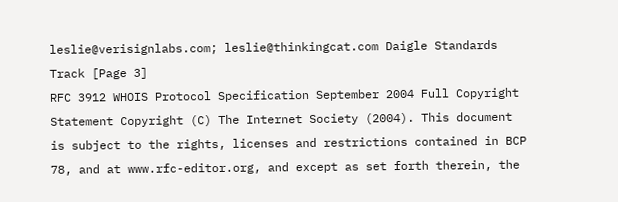leslie@verisignlabs.com; leslie@thinkingcat.com Daigle Standards Track [Page 3]
RFC 3912 WHOIS Protocol Specification September 2004 Full Copyright Statement Copyright (C) The Internet Society (2004). This document is subject to the rights, licenses and restrictions contained in BCP 78, and at www.rfc-editor.org, and except as set forth therein, the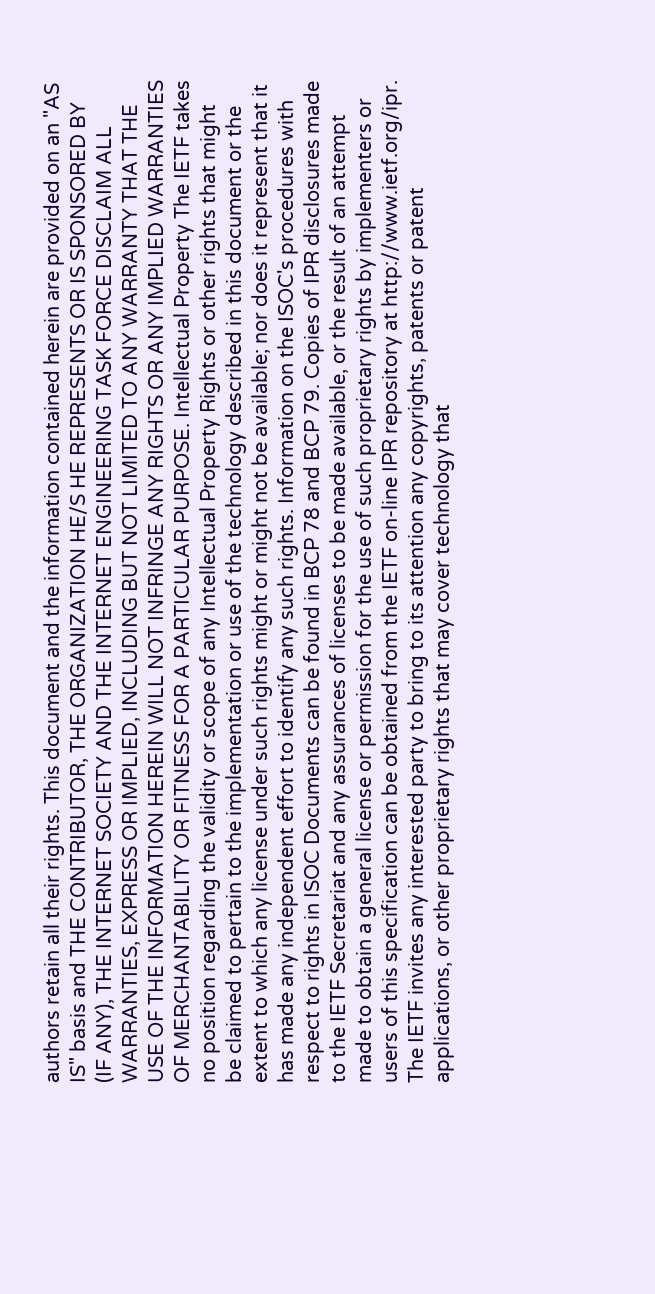authors retain all their rights. This document and the information contained herein are provided on an "AS IS" basis and THE CONTRIBUTOR, THE ORGANIZATION HE/S HE REPRESENTS OR IS SPONSORED BY (IF ANY), THE INTERNET SOCIETY AND THE INTERNET ENGINEERING TASK FORCE DISCLAIM ALL WARRANTIES, EXPRESS OR IMPLIED, INCLUDING BUT NOT LIMITED TO ANY WARRANTY THAT THE USE OF THE INFORMATION HEREIN WILL NOT INFRINGE ANY RIGHTS OR ANY IMPLIED WARRANTIES OF MERCHANTABILITY OR FITNESS FOR A PARTICULAR PURPOSE. Intellectual Property The IETF takes no position regarding the validity or scope of any Intellectual Property Rights or other rights that might be claimed to pertain to the implementation or use of the technology described in this document or the extent to which any license under such rights might or might not be available; nor does it represent that it has made any independent effort to identify any such rights. Information on the ISOC's procedures with respect to rights in ISOC Documents can be found in BCP 78 and BCP 79. Copies of IPR disclosures made to the IETF Secretariat and any assurances of licenses to be made available, or the result of an attempt made to obtain a general license or permission for the use of such proprietary rights by implementers or users of this specification can be obtained from the IETF on-line IPR repository at http://www.ietf.org/ipr. The IETF invites any interested party to bring to its attention any copyrights, patents or patent applications, or other proprietary rights that may cover technology that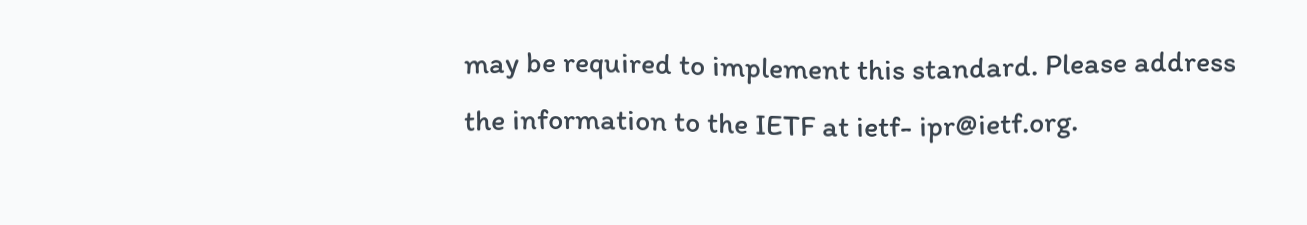may be required to implement this standard. Please address the information to the IETF at ietf- ipr@ietf.org.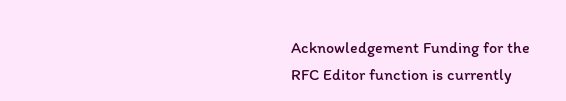Acknowledgement Funding for the RFC Editor function is currently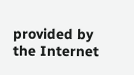provided by the Internet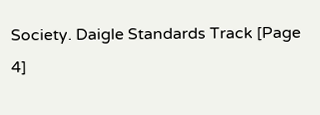Society. Daigle Standards Track [Page 4]